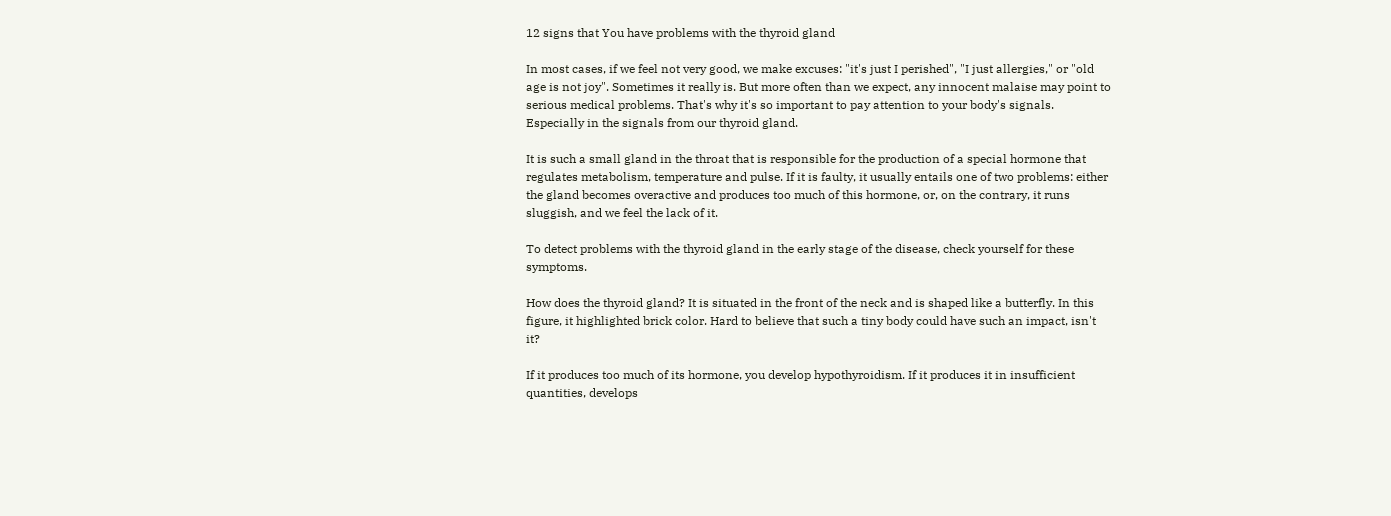12 signs that You have problems with the thyroid gland

In most cases, if we feel not very good, we make excuses: "it's just I perished", "I just allergies," or "old age is not joy". Sometimes it really is. But more often than we expect, any innocent malaise may point to serious medical problems. That's why it's so important to pay attention to your body's signals. Especially in the signals from our thyroid gland.

It is such a small gland in the throat that is responsible for the production of a special hormone that regulates metabolism, temperature and pulse. If it is faulty, it usually entails one of two problems: either the gland becomes overactive and produces too much of this hormone, or, on the contrary, it runs sluggish, and we feel the lack of it.

To detect problems with the thyroid gland in the early stage of the disease, check yourself for these symptoms.

How does the thyroid gland? It is situated in the front of the neck and is shaped like a butterfly. In this figure, it highlighted brick color. Hard to believe that such a tiny body could have such an impact, isn't it?

If it produces too much of its hormone, you develop hypothyroidism. If it produces it in insufficient quantities, develops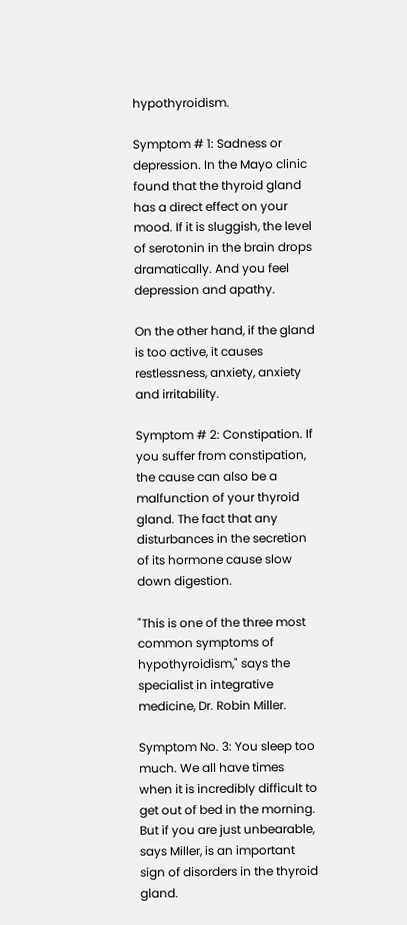hypothyroidism.

Symptom # 1: Sadness or depression. In the Mayo clinic found that the thyroid gland has a direct effect on your mood. If it is sluggish, the level of serotonin in the brain drops dramatically. And you feel depression and apathy.

On the other hand, if the gland is too active, it causes restlessness, anxiety, anxiety and irritability.

Symptom # 2: Constipation. If you suffer from constipation, the cause can also be a malfunction of your thyroid gland. The fact that any disturbances in the secretion of its hormone cause slow down digestion.

"This is one of the three most common symptoms of hypothyroidism," says the specialist in integrative medicine, Dr. Robin Miller.

Symptom No. 3: You sleep too much. We all have times when it is incredibly difficult to get out of bed in the morning. But if you are just unbearable, says Miller, is an important sign of disorders in the thyroid gland.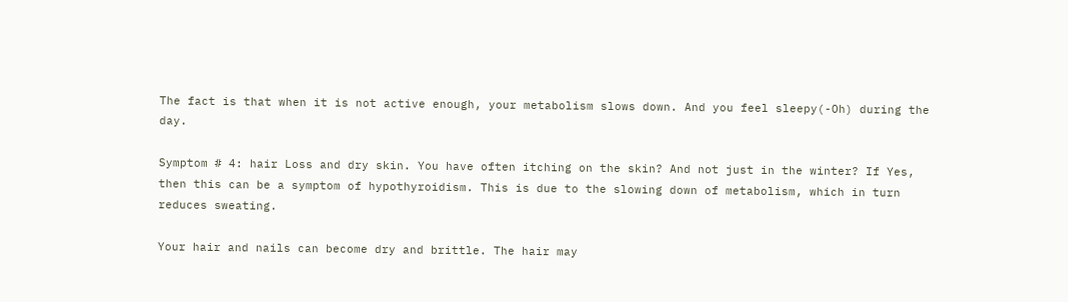The fact is that when it is not active enough, your metabolism slows down. And you feel sleepy(-Oh) during the day.

Symptom # 4: hair Loss and dry skin. You have often itching on the skin? And not just in the winter? If Yes, then this can be a symptom of hypothyroidism. This is due to the slowing down of metabolism, which in turn reduces sweating.

Your hair and nails can become dry and brittle. The hair may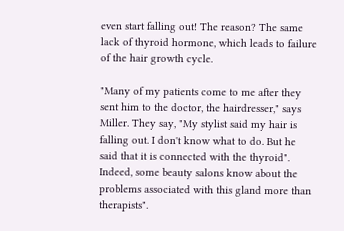even start falling out! The reason? The same lack of thyroid hormone, which leads to failure of the hair growth cycle.

"Many of my patients come to me after they sent him to the doctor, the hairdresser," says Miller. They say, "My stylist said my hair is falling out. I don't know what to do. But he said that it is connected with the thyroid". Indeed, some beauty salons know about the problems associated with this gland more than therapists".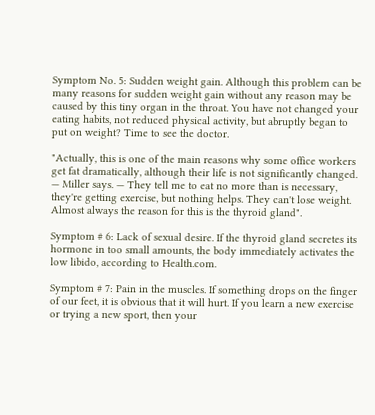Symptom No. 5: Sudden weight gain. Although this problem can be many reasons for sudden weight gain without any reason may be caused by this tiny organ in the throat. You have not changed your eating habits, not reduced physical activity, but abruptly began to put on weight? Time to see the doctor.

"Actually, this is one of the main reasons why some office workers get fat dramatically, although their life is not significantly changed. — Miller says. — They tell me to eat no more than is necessary, they're getting exercise, but nothing helps. They can't lose weight. Almost always the reason for this is the thyroid gland".

Symptom # 6: Lack of sexual desire. If the thyroid gland secretes its hormone in too small amounts, the body immediately activates the low libido, according to Health.com.

Symptom # 7: Pain in the muscles. If something drops on the finger of our feet, it is obvious that it will hurt. If you learn a new exercise or trying a new sport, then your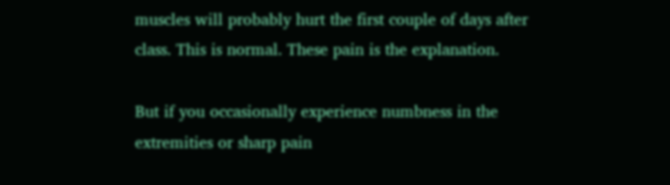muscles will probably hurt the first couple of days after class. This is normal. These pain is the explanation.

But if you occasionally experience numbness in the extremities or sharp pain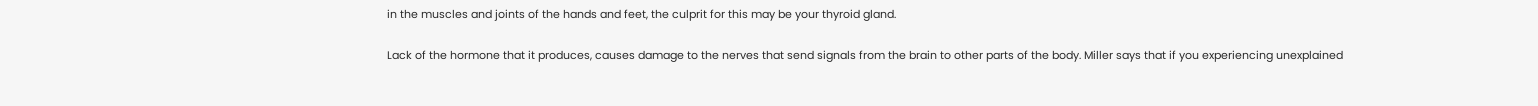in the muscles and joints of the hands and feet, the culprit for this may be your thyroid gland.

Lack of the hormone that it produces, causes damage to the nerves that send signals from the brain to other parts of the body. Miller says that if you experiencing unexplained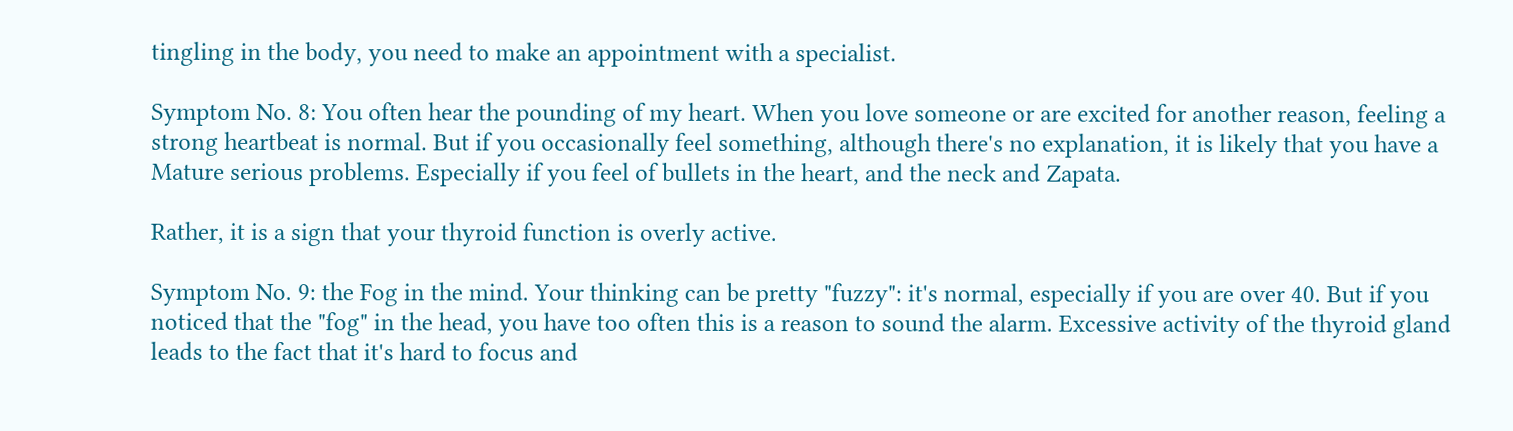tingling in the body, you need to make an appointment with a specialist.

Symptom No. 8: You often hear the pounding of my heart. When you love someone or are excited for another reason, feeling a strong heartbeat is normal. But if you occasionally feel something, although there's no explanation, it is likely that you have a Mature serious problems. Especially if you feel of bullets in the heart, and the neck and Zapata.

Rather, it is a sign that your thyroid function is overly active.

Symptom No. 9: the Fog in the mind. Your thinking can be pretty "fuzzy": it's normal, especially if you are over 40. But if you noticed that the "fog" in the head, you have too often this is a reason to sound the alarm. Excessive activity of the thyroid gland leads to the fact that it's hard to focus and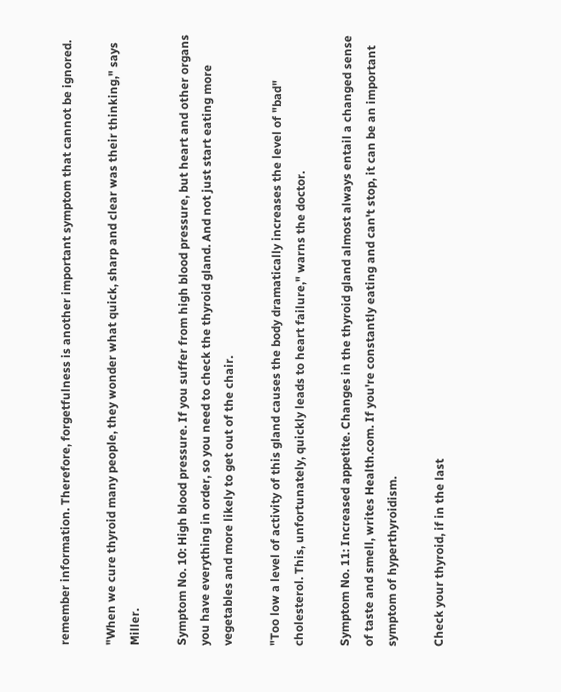remember information. Therefore, forgetfulness is another important symptom that cannot be ignored.

"When we cure thyroid many people, they wonder what quick, sharp and clear was their thinking," says Miller.

Symptom No. 10: High blood pressure. If you suffer from high blood pressure, but heart and other organs you have everything in order, so you need to check the thyroid gland. And not just start eating more vegetables and more likely to get out of the chair.

"Too low a level of activity of this gland causes the body dramatically increases the level of "bad" cholesterol. This, unfortunately, quickly leads to heart failure," warns the doctor.

Symptom No. 11: Increased appetite. Changes in the thyroid gland almost always entail a changed sense of taste and smell, writes Health.com. If you're constantly eating and can't stop, it can be an important symptom of hyperthyroidism.

Check your thyroid, if in the last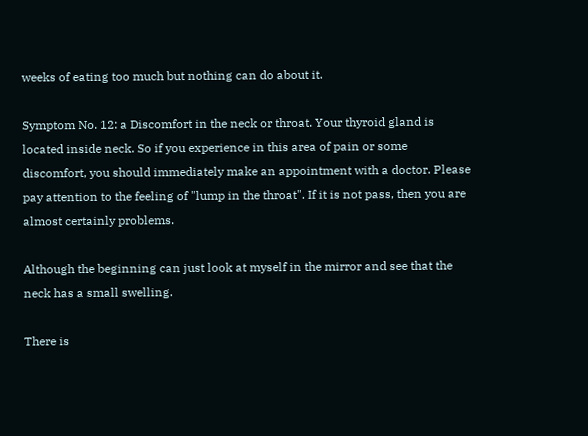weeks of eating too much but nothing can do about it.

Symptom No. 12: a Discomfort in the neck or throat. Your thyroid gland is located inside neck. So if you experience in this area of pain or some discomfort, you should immediately make an appointment with a doctor. Please pay attention to the feeling of "lump in the throat". If it is not pass, then you are almost certainly problems.

Although the beginning can just look at myself in the mirror and see that the neck has a small swelling.

There is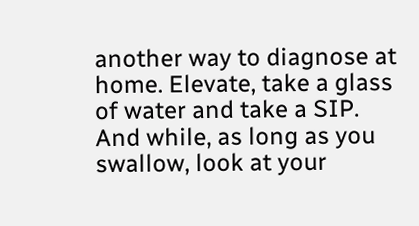another way to diagnose at home. Elevate, take a glass of water and take a SIP. And while, as long as you swallow, look at your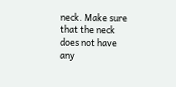neck. Make sure that the neck does not have any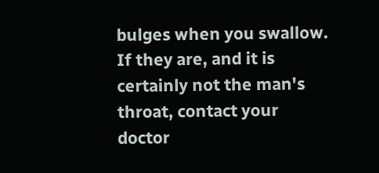bulges when you swallow. If they are, and it is certainly not the man's throat, contact your doctor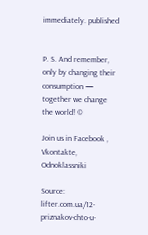immediately. published


P. S. And remember, only by changing their consumption — together we change the world! ©

Join us in Facebook , Vkontakte, Odnoklassniki

Source: lifter.com.ua/12-priznakov-chto-u-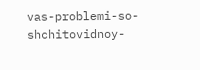vas-problemi-so-shchitovidnoy-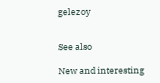gelezoy


See also

New and interesting